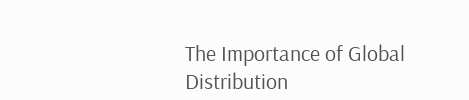The Importance of Global Distribution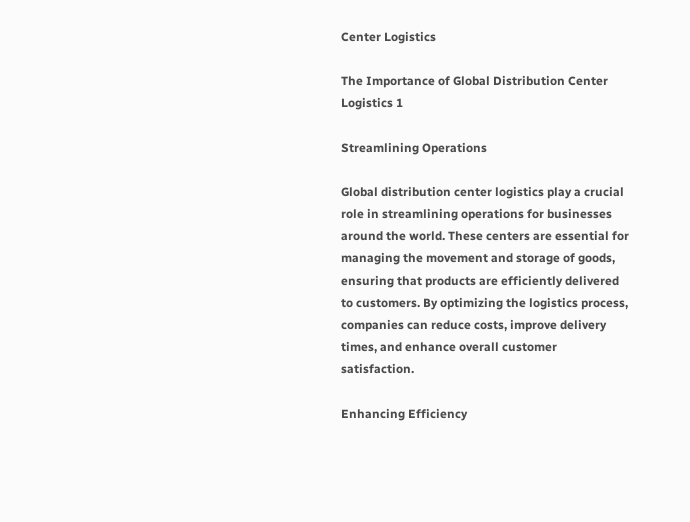Center Logistics

The Importance of Global Distribution Center Logistics 1

Streamlining Operations

Global distribution center logistics play a crucial role in streamlining operations for businesses around the world. These centers are essential for managing the movement and storage of goods, ensuring that products are efficiently delivered to customers. By optimizing the logistics process, companies can reduce costs, improve delivery times, and enhance overall customer satisfaction.

Enhancing Efficiency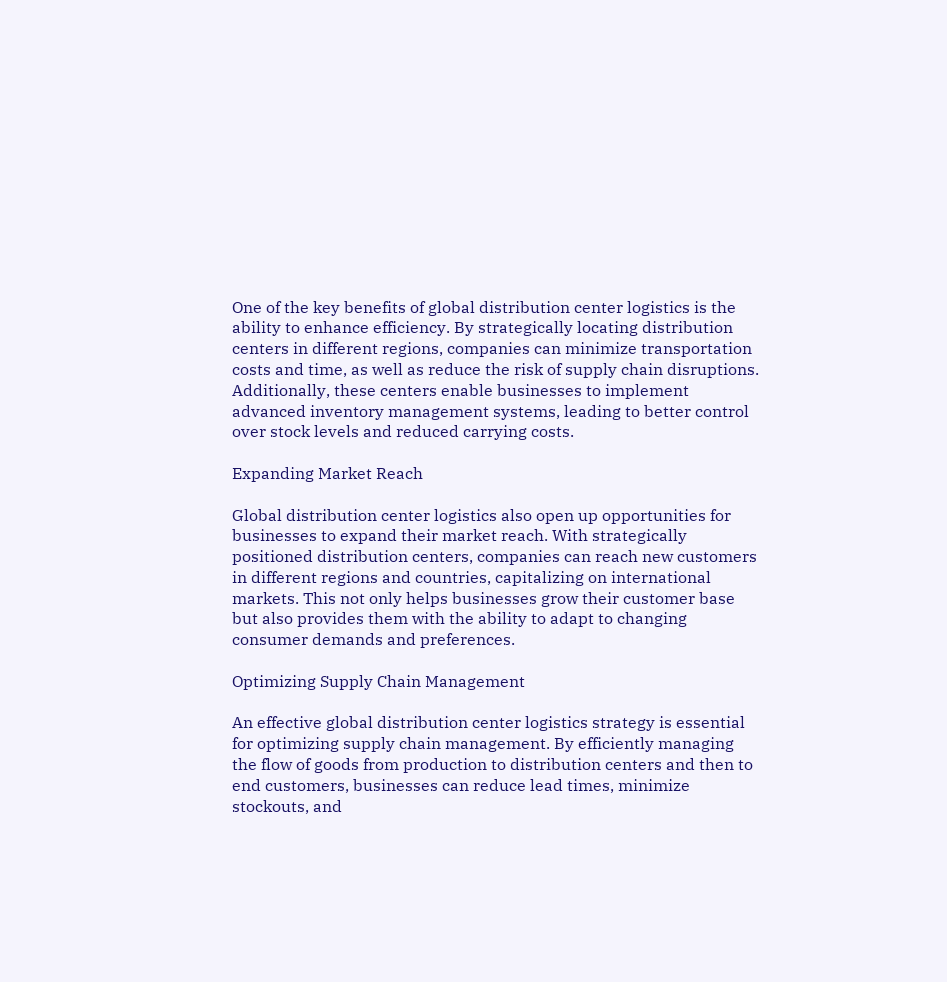One of the key benefits of global distribution center logistics is the ability to enhance efficiency. By strategically locating distribution centers in different regions, companies can minimize transportation costs and time, as well as reduce the risk of supply chain disruptions. Additionally, these centers enable businesses to implement advanced inventory management systems, leading to better control over stock levels and reduced carrying costs.

Expanding Market Reach

Global distribution center logistics also open up opportunities for businesses to expand their market reach. With strategically positioned distribution centers, companies can reach new customers in different regions and countries, capitalizing on international markets. This not only helps businesses grow their customer base but also provides them with the ability to adapt to changing consumer demands and preferences.

Optimizing Supply Chain Management

An effective global distribution center logistics strategy is essential for optimizing supply chain management. By efficiently managing the flow of goods from production to distribution centers and then to end customers, businesses can reduce lead times, minimize stockouts, and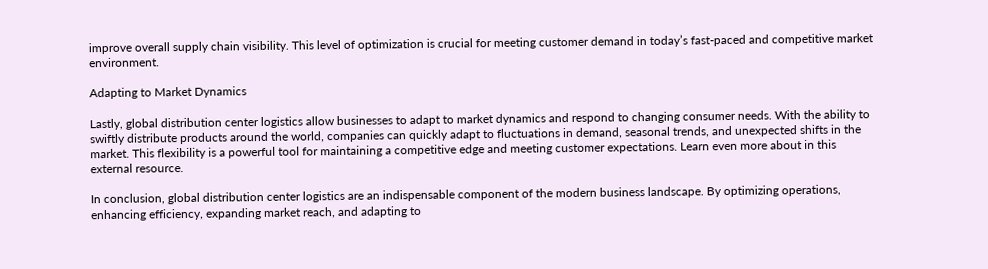improve overall supply chain visibility. This level of optimization is crucial for meeting customer demand in today’s fast-paced and competitive market environment.

Adapting to Market Dynamics

Lastly, global distribution center logistics allow businesses to adapt to market dynamics and respond to changing consumer needs. With the ability to swiftly distribute products around the world, companies can quickly adapt to fluctuations in demand, seasonal trends, and unexpected shifts in the market. This flexibility is a powerful tool for maintaining a competitive edge and meeting customer expectations. Learn even more about in this external resource.

In conclusion, global distribution center logistics are an indispensable component of the modern business landscape. By optimizing operations, enhancing efficiency, expanding market reach, and adapting to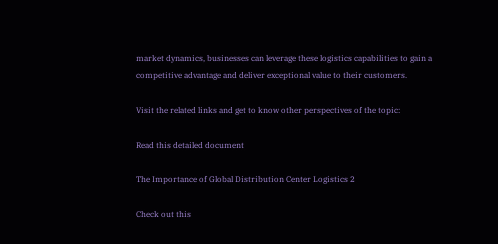market dynamics, businesses can leverage these logistics capabilities to gain a competitive advantage and deliver exceptional value to their customers.

Visit the related links and get to know other perspectives of the topic:

Read this detailed document

The Importance of Global Distribution Center Logistics 2

Check out this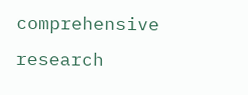comprehensive research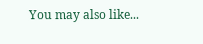You may also like...